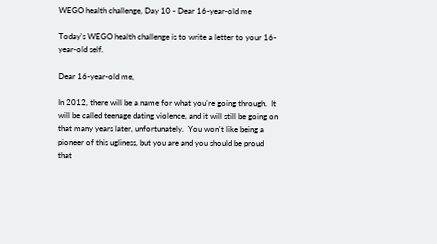WEGO health challenge, Day 10 - Dear 16-year-old me

Today's WEGO health challenge is to write a letter to your 16-year-old self.

Dear 16-year-old me,

In 2012, there will be a name for what you're going through.  It will be called teenage dating violence, and it will still be going on that many years later, unfortunately.  You won't like being a pioneer of this ugliness, but you are and you should be proud that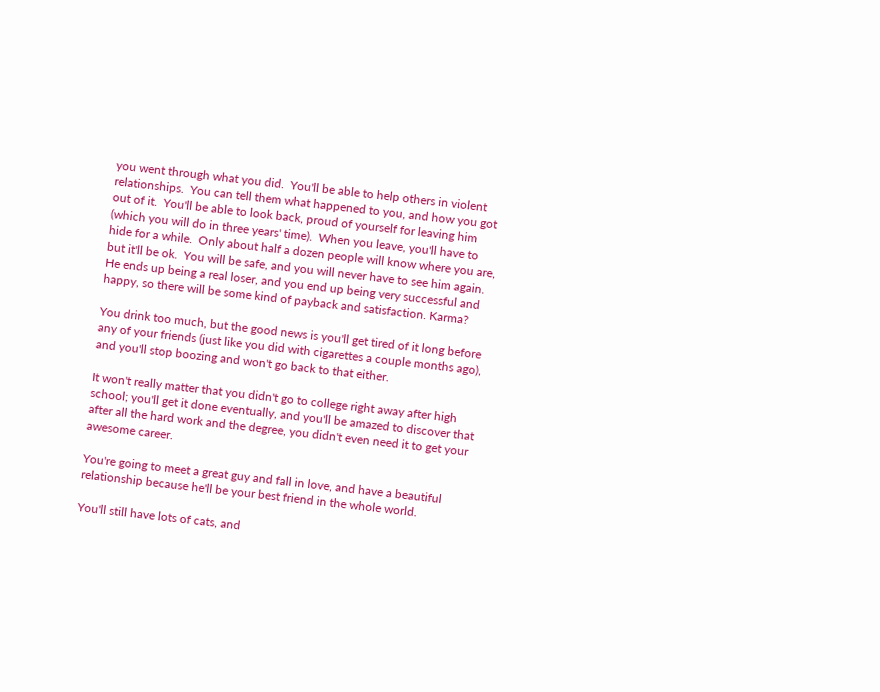you went through what you did.  You'll be able to help others in violent relationships.  You can tell them what happened to you, and how you got out of it.  You'll be able to look back, proud of yourself for leaving him (which you will do in three years' time).  When you leave, you'll have to hide for a while.  Only about half a dozen people will know where you are, but it'll be ok.  You will be safe, and you will never have to see him again.  He ends up being a real loser, and you end up being very successful and happy, so there will be some kind of payback and satisfaction. Karma?

You drink too much, but the good news is you'll get tired of it long before any of your friends (just like you did with cigarettes a couple months ago), and you'll stop boozing and won't go back to that either.

It won't really matter that you didn't go to college right away after high school; you'll get it done eventually, and you'll be amazed to discover that after all the hard work and the degree, you didn't even need it to get your awesome career.

You're going to meet a great guy and fall in love, and have a beautiful relationship because he'll be your best friend in the whole world.

You'll still have lots of cats, and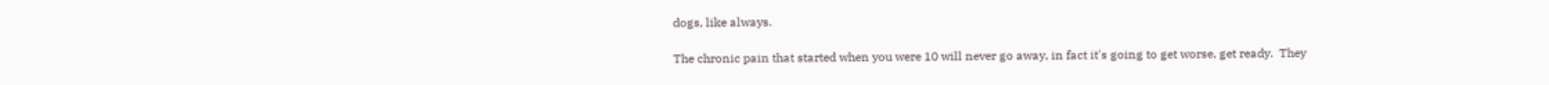dogs, like always.

The chronic pain that started when you were 10 will never go away, in fact it's going to get worse, get ready.  They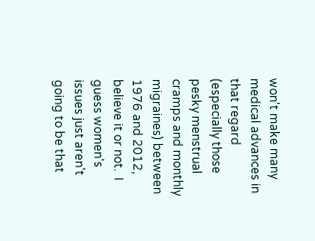won't make many medical advances in that regard (especially those pesky menstrual cramps and monthly migraines) between 1976 and 2012, believe it or not.  I guess women's issues just aren't going to be that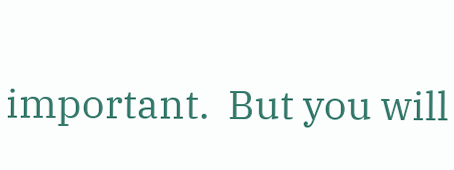important.  But you will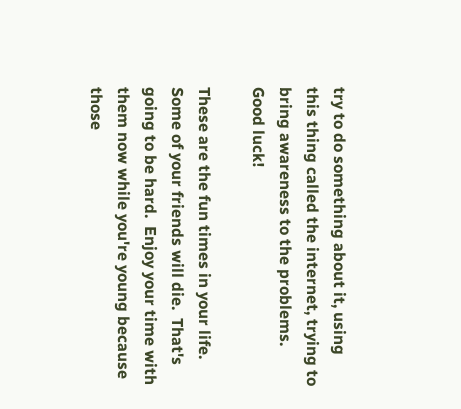try to do something about it, using this thing called the internet, trying to bring awareness to the problems.  Good luck!

These are the fun times in your life.  Some of your friends will die.  That's going to be hard.  Enjoy your time with them now while you're young because those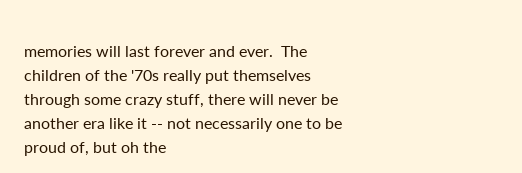memories will last forever and ever.  The children of the '70s really put themselves through some crazy stuff, there will never be another era like it -- not necessarily one to be proud of, but oh the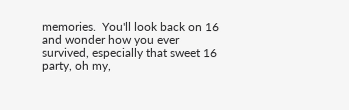memories.  You'll look back on 16 and wonder how you ever survived, especially that sweet 16 party, oh my,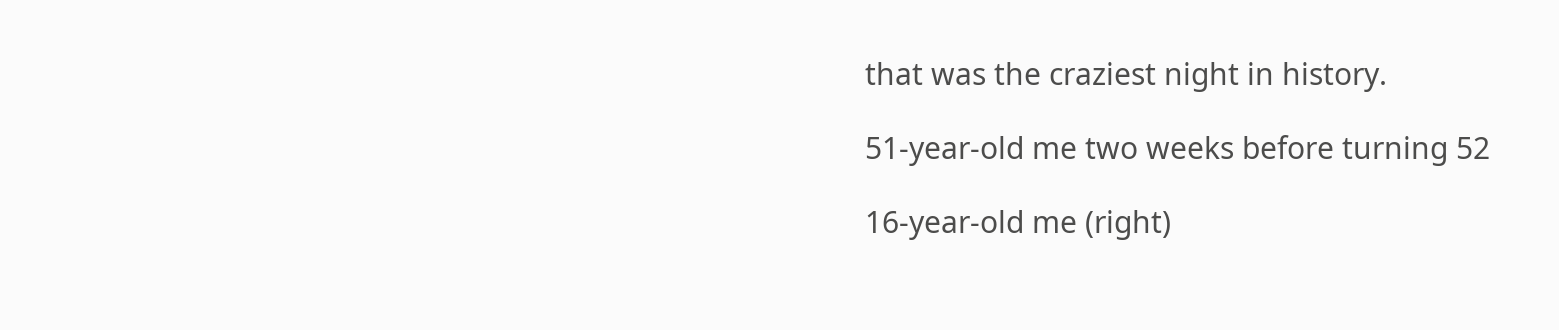that was the craziest night in history.

51-year-old me two weeks before turning 52

16-year-old me (right)